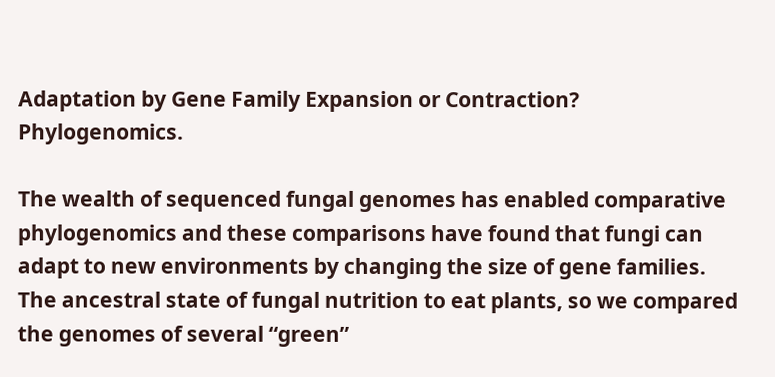Adaptation by Gene Family Expansion or Contraction? Phylogenomics.

The wealth of sequenced fungal genomes has enabled comparative phylogenomics and these comparisons have found that fungi can adapt to new environments by changing the size of gene families.  The ancestral state of fungal nutrition to eat plants, so we compared the genomes of several “green”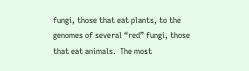fungi, those that eat plants, to the genomes of several “red” fungi, those that eat animals.  The most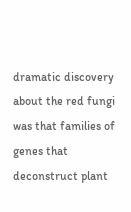dramatic discovery about the red fungi was that families of genes that deconstruct plant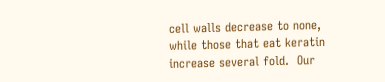cell walls decrease to none, while those that eat keratin increase several fold.  Our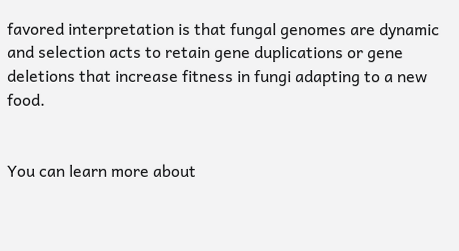favored interpretation is that fungal genomes are dynamic and selection acts to retain gene duplications or gene deletions that increase fitness in fungi adapting to a new food.


You can learn more about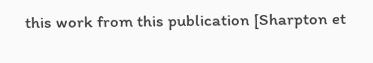this work from this publication [Sharpton et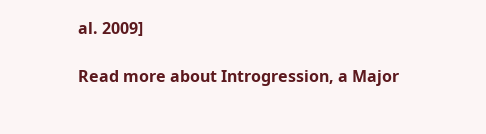al. 2009]

Read more about Introgression, a Major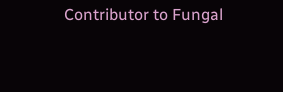Contributor to Fungal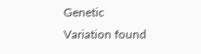Genetic Variation found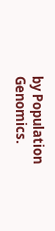by Population Genomics.